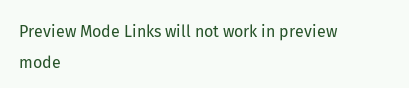Preview Mode Links will not work in preview mode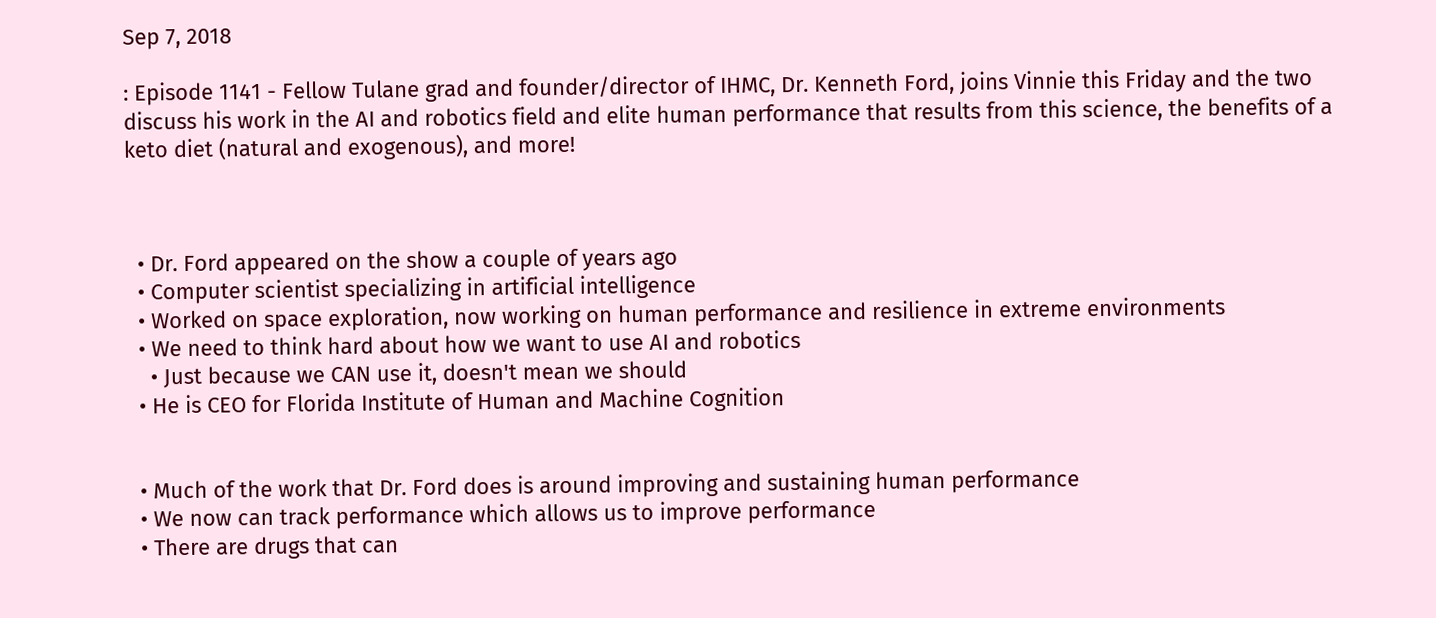Sep 7, 2018

: Episode 1141 - Fellow Tulane grad and founder/director of IHMC, Dr. Kenneth Ford, joins Vinnie this Friday and the two discuss his work in the AI and robotics field and elite human performance that results from this science, the benefits of a keto diet (natural and exogenous), and more!



  • Dr. Ford appeared on the show a couple of years ago
  • Computer scientist specializing in artificial intelligence
  • Worked on space exploration, now working on human performance and resilience in extreme environments
  • We need to think hard about how we want to use AI and robotics
    • Just because we CAN use it, doesn't mean we should
  • He is CEO for Florida Institute of Human and Machine Cognition


  • Much of the work that Dr. Ford does is around improving and sustaining human performance
  • We now can track performance which allows us to improve performance
  • There are drugs that can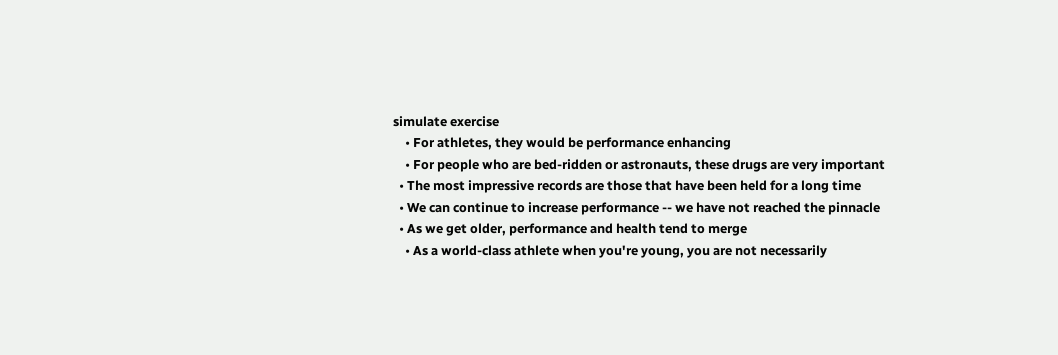simulate exercise
    • For athletes, they would be performance enhancing
    • For people who are bed-ridden or astronauts, these drugs are very important
  • The most impressive records are those that have been held for a long time
  • We can continue to increase performance -- we have not reached the pinnacle
  • As we get older, performance and health tend to merge
    • As a world-class athlete when you're young, you are not necessarily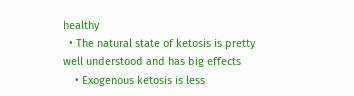healthy
  • The natural state of ketosis is pretty well understood and has big effects
    • Exogenous ketosis is less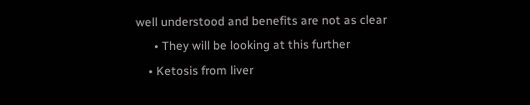well understood and benefits are not as clear
      • They will be looking at this further
    • Ketosis from liver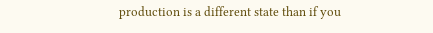production is a different state than if you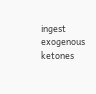ingest exogenous ketones